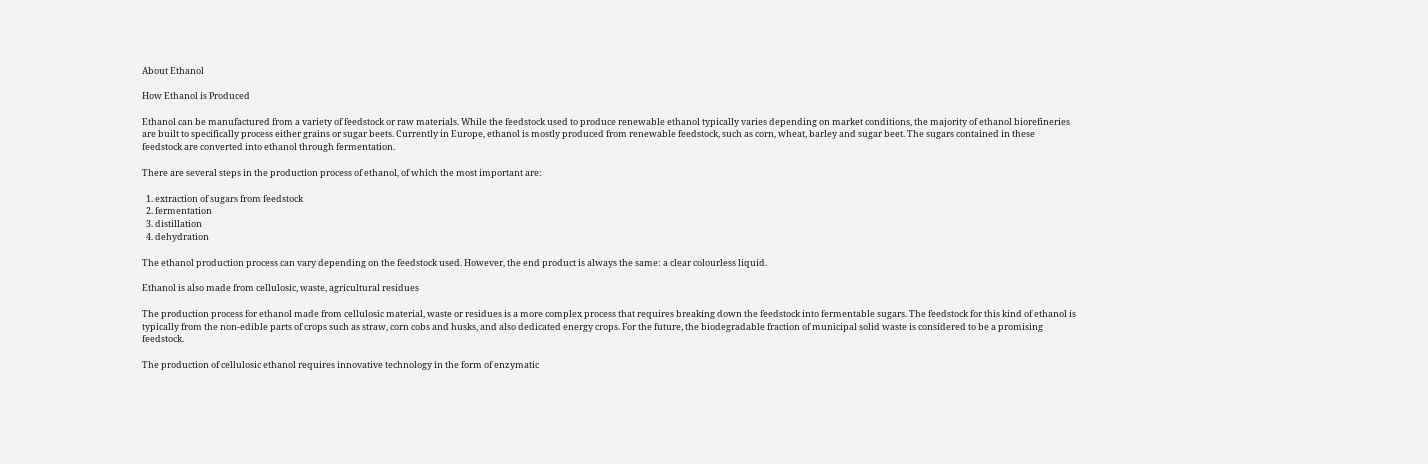About Ethanol

How Ethanol is Produced

Ethanol can be manufactured from a variety of feedstock or raw materials. While the feedstock used to produce renewable ethanol typically varies depending on market conditions, the majority of ethanol biorefineries are built to specifically process either grains or sugar beets. Currently in Europe, ethanol is mostly produced from renewable feedstock, such as corn, wheat, barley and sugar beet. The sugars contained in these feedstock are converted into ethanol through fermentation.

There are several steps in the production process of ethanol, of which the most important are:

  1. extraction of sugars from feedstock
  2. fermentation
  3. distillation
  4. dehydration

The ethanol production process can vary depending on the feedstock used. However, the end product is always the same: a clear colourless liquid.

Ethanol is also made from cellulosic, waste, agricultural residues

The production process for ethanol made from cellulosic material, waste or residues is a more complex process that requires breaking down the feedstock into fermentable sugars. The feedstock for this kind of ethanol is typically from the non-edible parts of crops such as straw, corn cobs and husks, and also dedicated energy crops. For the future, the biodegradable fraction of municipal solid waste is considered to be a promising feedstock.

The production of cellulosic ethanol requires innovative technology in the form of enzymatic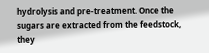hydrolysis and pre-treatment. Once the sugars are extracted from the feedstock, they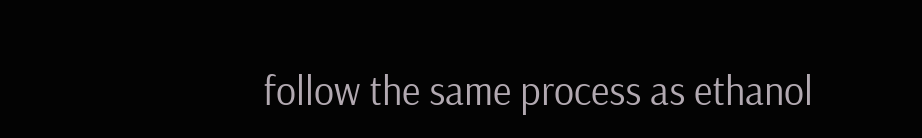follow the same process as ethanol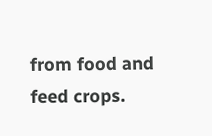from food and feed crops.